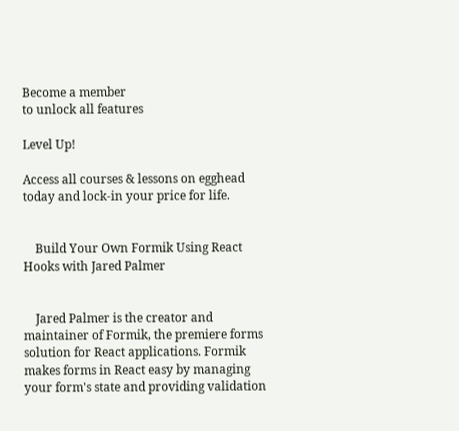Become a member
to unlock all features

Level Up!

Access all courses & lessons on egghead today and lock-in your price for life.


    Build Your Own Formik Using React Hooks with Jared Palmer


    Jared Palmer is the creator and maintainer of Formik, the premiere forms solution for React applications. Formik makes forms in React easy by managing your form's state and providing validation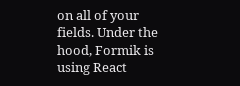on all of your fields. Under the hood, Formik is using React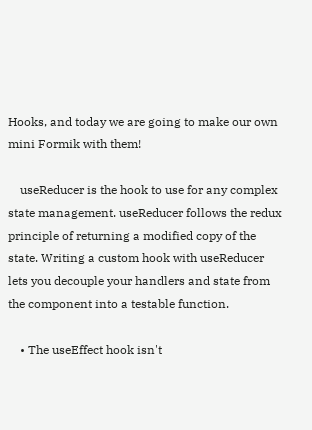Hooks, and today we are going to make our own mini Formik with them!

    useReducer is the hook to use for any complex state management. useReducer follows the redux principle of returning a modified copy of the state. Writing a custom hook with useReducer lets you decouple your handlers and state from the component into a testable function.

    • The useEffect hook isn't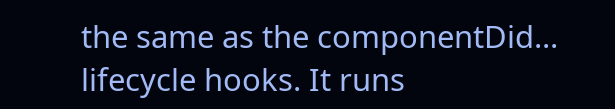the same as the componentDid... lifecycle hooks. It runs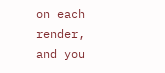on each render, and you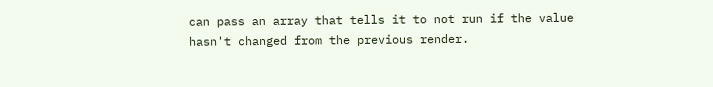can pass an array that tells it to not run if the value hasn't changed from the previous render.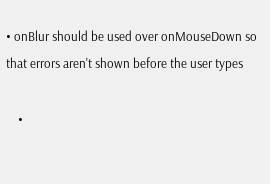• onBlur should be used over onMouseDown so that errors aren't shown before the user types

    •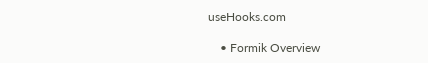useHooks.com

    • Formik Overview